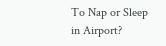To Nap or Sleep in Airport?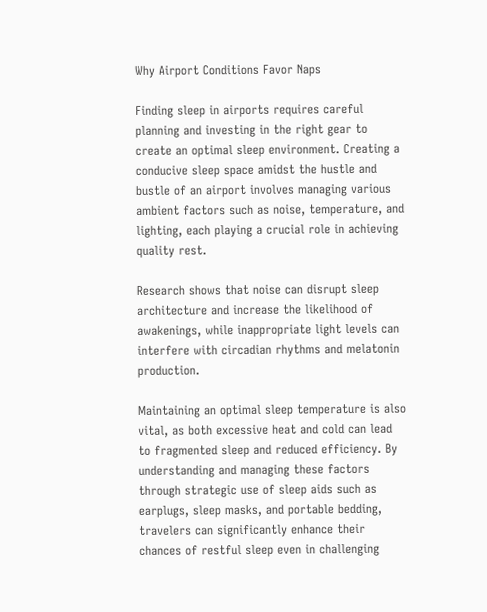Why Airport Conditions Favor Naps

Finding sleep in airports requires careful planning and investing in the right gear to create an optimal sleep environment. Creating a conducive sleep space amidst the hustle and bustle of an airport involves managing various ambient factors such as noise, temperature, and lighting, each playing a crucial role in achieving quality rest.

Research shows that noise can disrupt sleep architecture and increase the likelihood of awakenings, while inappropriate light levels can interfere with circadian rhythms and melatonin production.

Maintaining an optimal sleep temperature is also vital, as both excessive heat and cold can lead to fragmented sleep and reduced efficiency. By understanding and managing these factors through strategic use of sleep aids such as earplugs, sleep masks, and portable bedding, travelers can significantly enhance their chances of restful sleep even in challenging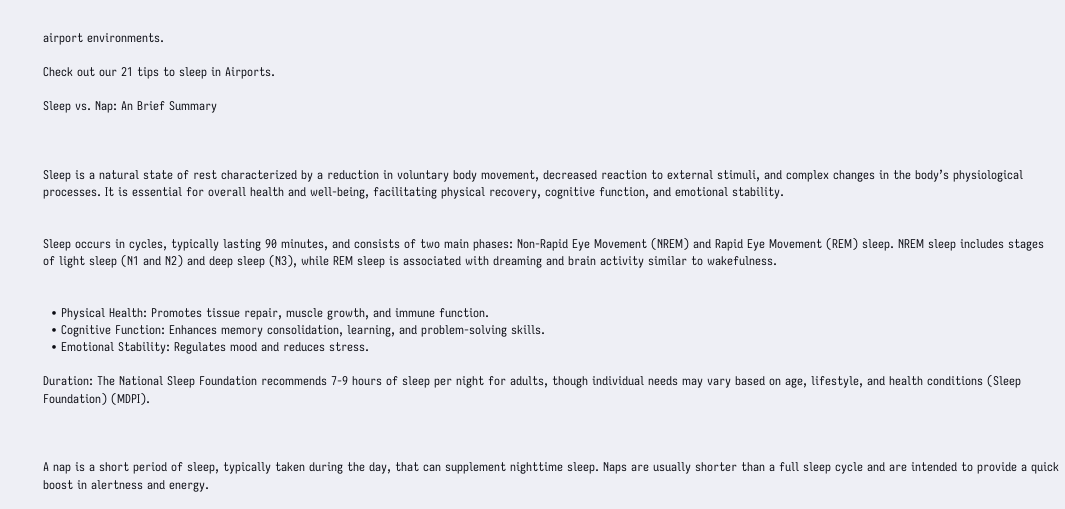airport environments.

Check out our 21 tips to sleep in Airports.

Sleep vs. Nap: An Brief Summary



Sleep is a natural state of rest characterized by a reduction in voluntary body movement, decreased reaction to external stimuli, and complex changes in the body’s physiological processes. It is essential for overall health and well-being, facilitating physical recovery, cognitive function, and emotional stability.


Sleep occurs in cycles, typically lasting 90 minutes, and consists of two main phases: Non-Rapid Eye Movement (NREM) and Rapid Eye Movement (REM) sleep. NREM sleep includes stages of light sleep (N1 and N2) and deep sleep (N3), while REM sleep is associated with dreaming and brain activity similar to wakefulness.


  • Physical Health: Promotes tissue repair, muscle growth, and immune function.
  • Cognitive Function: Enhances memory consolidation, learning, and problem-solving skills.
  • Emotional Stability: Regulates mood and reduces stress.

Duration: The National Sleep Foundation recommends 7-9 hours of sleep per night for adults, though individual needs may vary based on age, lifestyle, and health conditions (Sleep Foundation) (MDPI).



A nap is a short period of sleep, typically taken during the day, that can supplement nighttime sleep. Naps are usually shorter than a full sleep cycle and are intended to provide a quick boost in alertness and energy.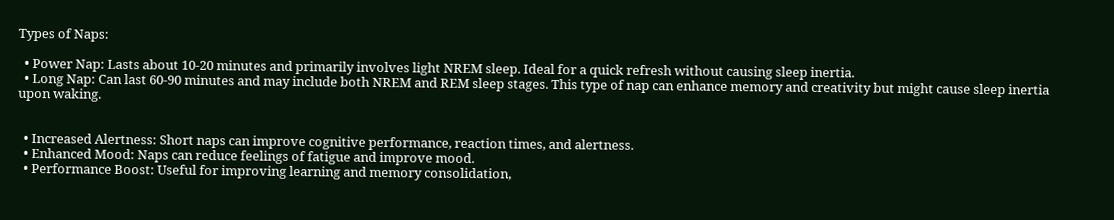Types of Naps:

  • Power Nap: Lasts about 10-20 minutes and primarily involves light NREM sleep. Ideal for a quick refresh without causing sleep inertia.
  • Long Nap: Can last 60-90 minutes and may include both NREM and REM sleep stages. This type of nap can enhance memory and creativity but might cause sleep inertia upon waking.


  • Increased Alertness: Short naps can improve cognitive performance, reaction times, and alertness.
  • Enhanced Mood: Naps can reduce feelings of fatigue and improve mood.
  • Performance Boost: Useful for improving learning and memory consolidation,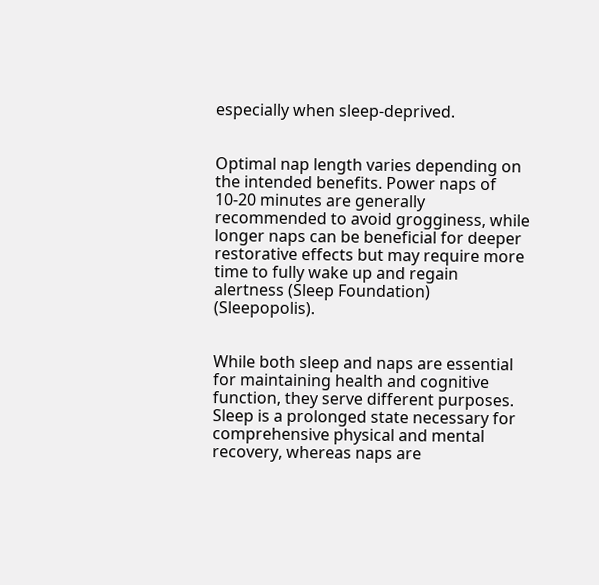especially when sleep-deprived.


Optimal nap length varies depending on the intended benefits. Power naps of 10-20 minutes are generally recommended to avoid grogginess, while longer naps can be beneficial for deeper restorative effects but may require more time to fully wake up and regain alertness (Sleep Foundation) (Sleepopolis).


While both sleep and naps are essential for maintaining health and cognitive function, they serve different purposes. Sleep is a prolonged state necessary for comprehensive physical and mental recovery, whereas naps are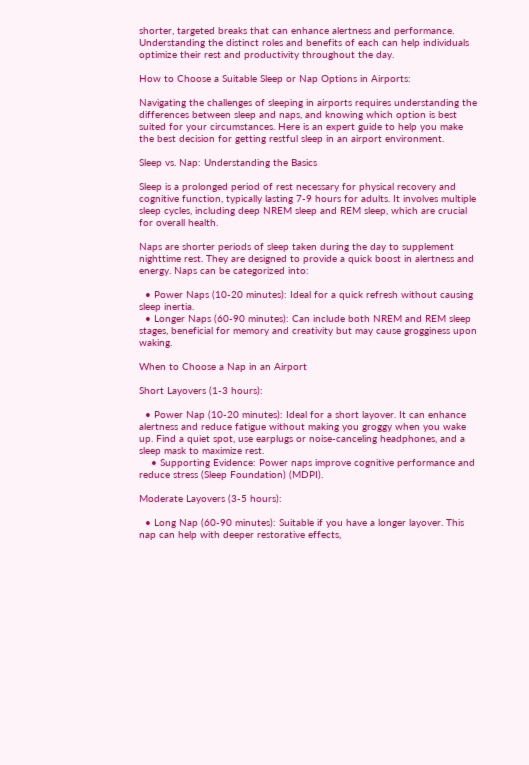shorter, targeted breaks that can enhance alertness and performance. Understanding the distinct roles and benefits of each can help individuals optimize their rest and productivity throughout the day.

How to Choose a Suitable Sleep or Nap Options in Airports:

Navigating the challenges of sleeping in airports requires understanding the differences between sleep and naps, and knowing which option is best suited for your circumstances. Here is an expert guide to help you make the best decision for getting restful sleep in an airport environment.

Sleep vs. Nap: Understanding the Basics

Sleep is a prolonged period of rest necessary for physical recovery and cognitive function, typically lasting 7-9 hours for adults. It involves multiple sleep cycles, including deep NREM sleep and REM sleep, which are crucial for overall health.

Naps are shorter periods of sleep taken during the day to supplement nighttime rest. They are designed to provide a quick boost in alertness and energy. Naps can be categorized into:

  • Power Naps (10-20 minutes): Ideal for a quick refresh without causing sleep inertia.
  • Longer Naps (60-90 minutes): Can include both NREM and REM sleep stages, beneficial for memory and creativity but may cause grogginess upon waking.

When to Choose a Nap in an Airport

Short Layovers (1-3 hours):

  • Power Nap (10-20 minutes): Ideal for a short layover. It can enhance alertness and reduce fatigue without making you groggy when you wake up. Find a quiet spot, use earplugs or noise-canceling headphones, and a sleep mask to maximize rest.
    • Supporting Evidence: Power naps improve cognitive performance and reduce stress (Sleep Foundation) (MDPI).

Moderate Layovers (3-5 hours):

  • Long Nap (60-90 minutes): Suitable if you have a longer layover. This nap can help with deeper restorative effects,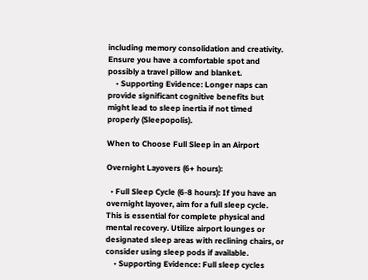including memory consolidation and creativity. Ensure you have a comfortable spot and possibly a travel pillow and blanket.
    • Supporting Evidence: Longer naps can provide significant cognitive benefits but might lead to sleep inertia if not timed properly (Sleepopolis).

When to Choose Full Sleep in an Airport

Overnight Layovers (6+ hours):

  • Full Sleep Cycle (6-8 hours): If you have an overnight layover, aim for a full sleep cycle. This is essential for complete physical and mental recovery. Utilize airport lounges or designated sleep areas with reclining chairs, or consider using sleep pods if available.
    • Supporting Evidence: Full sleep cycles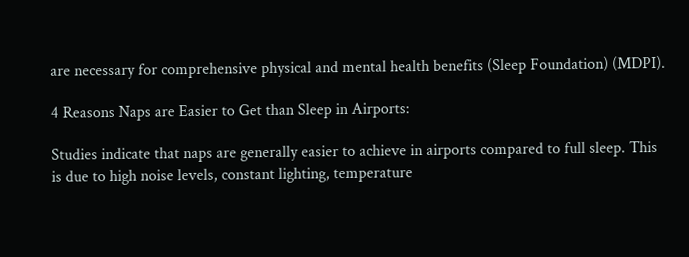are necessary for comprehensive physical and mental health benefits (Sleep Foundation) (MDPI).

4 Reasons Naps are Easier to Get than Sleep in Airports:

Studies indicate that naps are generally easier to achieve in airports compared to full sleep. This is due to high noise levels, constant lighting, temperature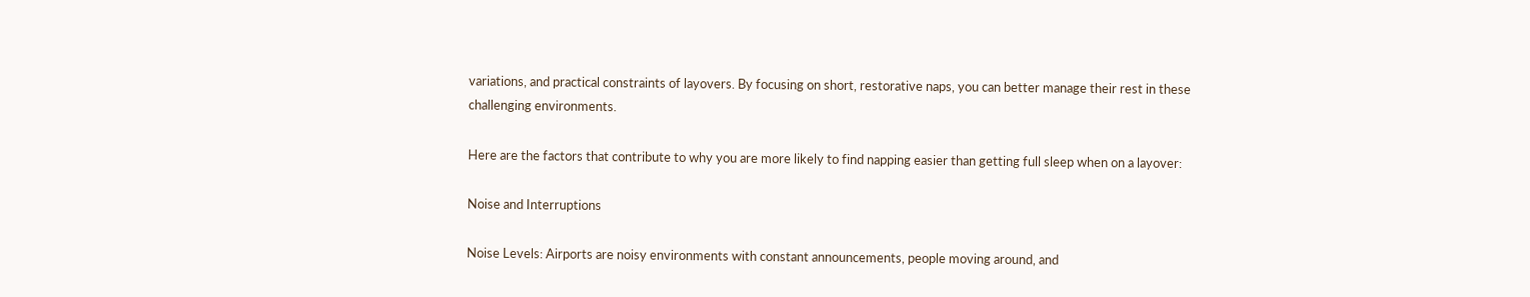variations, and practical constraints of layovers. By focusing on short, restorative naps, you can better manage their rest in these challenging environments.

Here are the factors that contribute to why you are more likely to find napping easier than getting full sleep when on a layover:

Noise and Interruptions

Noise Levels: Airports are noisy environments with constant announcements, people moving around, and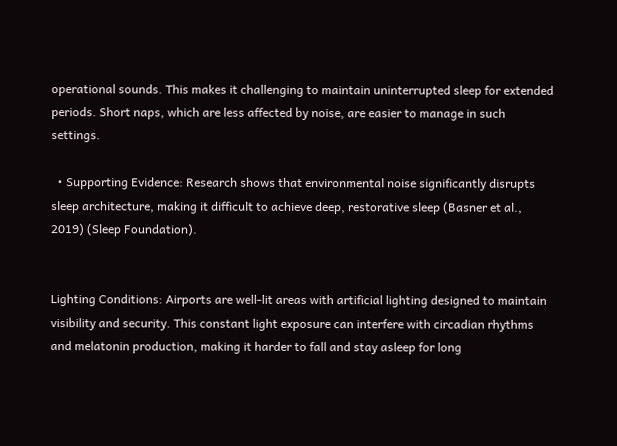operational sounds. This makes it challenging to maintain uninterrupted sleep for extended periods. Short naps, which are less affected by noise, are easier to manage in such settings.

  • Supporting Evidence: Research shows that environmental noise significantly disrupts sleep architecture, making it difficult to achieve deep, restorative sleep (Basner et al., 2019) (Sleep Foundation).


Lighting Conditions: Airports are well-lit areas with artificial lighting designed to maintain visibility and security. This constant light exposure can interfere with circadian rhythms and melatonin production, making it harder to fall and stay asleep for long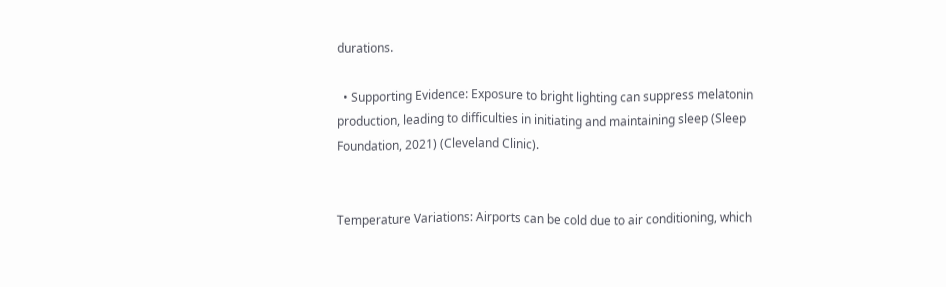durations.

  • Supporting Evidence: Exposure to bright lighting can suppress melatonin production, leading to difficulties in initiating and maintaining sleep (Sleep Foundation, 2021) (Cleveland Clinic).


Temperature Variations: Airports can be cold due to air conditioning, which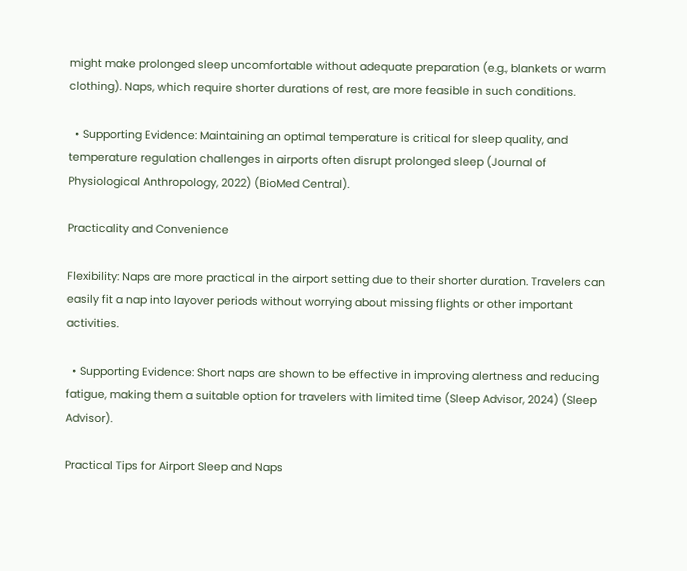might make prolonged sleep uncomfortable without adequate preparation (e.g., blankets or warm clothing). Naps, which require shorter durations of rest, are more feasible in such conditions.

  • Supporting Evidence: Maintaining an optimal temperature is critical for sleep quality, and temperature regulation challenges in airports often disrupt prolonged sleep (Journal of Physiological Anthropology, 2022) (BioMed Central).

Practicality and Convenience

Flexibility: Naps are more practical in the airport setting due to their shorter duration. Travelers can easily fit a nap into layover periods without worrying about missing flights or other important activities.

  • Supporting Evidence: Short naps are shown to be effective in improving alertness and reducing fatigue, making them a suitable option for travelers with limited time (Sleep Advisor, 2024) (Sleep Advisor).

Practical Tips for Airport Sleep and Naps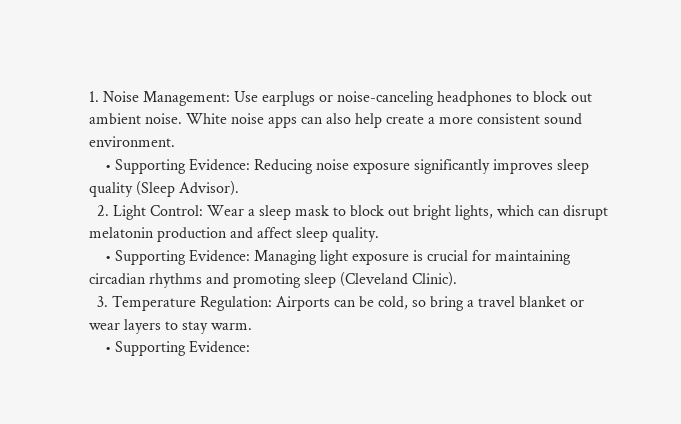1. Noise Management: Use earplugs or noise-canceling headphones to block out ambient noise. White noise apps can also help create a more consistent sound environment.
    • Supporting Evidence: Reducing noise exposure significantly improves sleep quality (Sleep Advisor).
  2. Light Control: Wear a sleep mask to block out bright lights, which can disrupt melatonin production and affect sleep quality.
    • Supporting Evidence: Managing light exposure is crucial for maintaining circadian rhythms and promoting sleep (Cleveland Clinic).
  3. Temperature Regulation: Airports can be cold, so bring a travel blanket or wear layers to stay warm.
    • Supporting Evidence: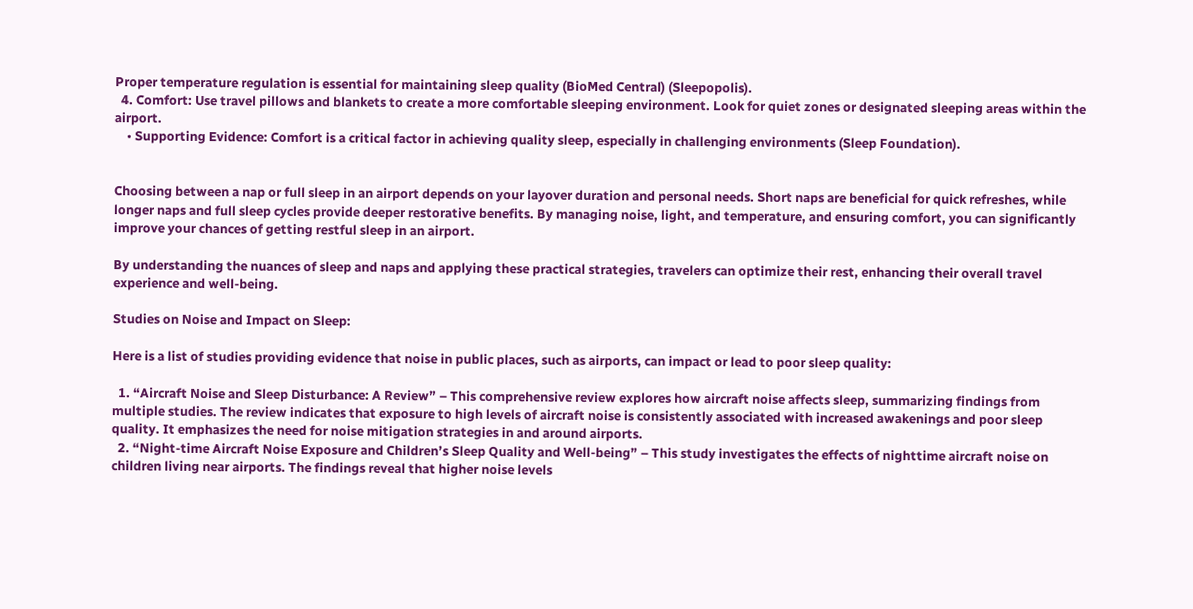Proper temperature regulation is essential for maintaining sleep quality (BioMed Central) (Sleepopolis).
  4. Comfort: Use travel pillows and blankets to create a more comfortable sleeping environment. Look for quiet zones or designated sleeping areas within the airport.
    • Supporting Evidence: Comfort is a critical factor in achieving quality sleep, especially in challenging environments (Sleep Foundation).


Choosing between a nap or full sleep in an airport depends on your layover duration and personal needs. Short naps are beneficial for quick refreshes, while longer naps and full sleep cycles provide deeper restorative benefits. By managing noise, light, and temperature, and ensuring comfort, you can significantly improve your chances of getting restful sleep in an airport.

By understanding the nuances of sleep and naps and applying these practical strategies, travelers can optimize their rest, enhancing their overall travel experience and well-being.

Studies on Noise and Impact on Sleep:

Here is a list of studies providing evidence that noise in public places, such as airports, can impact or lead to poor sleep quality:

  1. “Aircraft Noise and Sleep Disturbance: A Review” – This comprehensive review explores how aircraft noise affects sleep, summarizing findings from multiple studies. The review indicates that exposure to high levels of aircraft noise is consistently associated with increased awakenings and poor sleep quality. It emphasizes the need for noise mitigation strategies in and around airports.
  2. “Night-time Aircraft Noise Exposure and Children’s Sleep Quality and Well-being” – This study investigates the effects of nighttime aircraft noise on children living near airports. The findings reveal that higher noise levels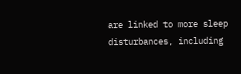are linked to more sleep disturbances, including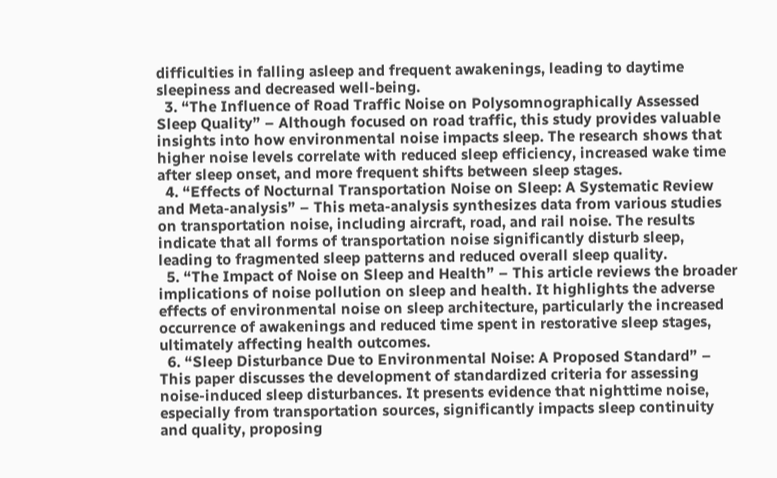difficulties in falling asleep and frequent awakenings, leading to daytime sleepiness and decreased well-being.
  3. “The Influence of Road Traffic Noise on Polysomnographically Assessed Sleep Quality” – Although focused on road traffic, this study provides valuable insights into how environmental noise impacts sleep. The research shows that higher noise levels correlate with reduced sleep efficiency, increased wake time after sleep onset, and more frequent shifts between sleep stages.
  4. “Effects of Nocturnal Transportation Noise on Sleep: A Systematic Review and Meta-analysis” – This meta-analysis synthesizes data from various studies on transportation noise, including aircraft, road, and rail noise. The results indicate that all forms of transportation noise significantly disturb sleep, leading to fragmented sleep patterns and reduced overall sleep quality.
  5. “The Impact of Noise on Sleep and Health” – This article reviews the broader implications of noise pollution on sleep and health. It highlights the adverse effects of environmental noise on sleep architecture, particularly the increased occurrence of awakenings and reduced time spent in restorative sleep stages, ultimately affecting health outcomes.
  6. “Sleep Disturbance Due to Environmental Noise: A Proposed Standard” – This paper discusses the development of standardized criteria for assessing noise-induced sleep disturbances. It presents evidence that nighttime noise, especially from transportation sources, significantly impacts sleep continuity and quality, proposing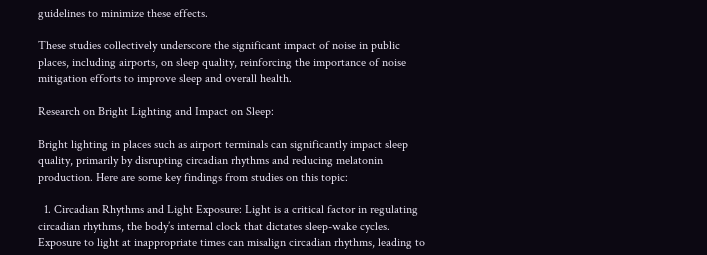guidelines to minimize these effects.

These studies collectively underscore the significant impact of noise in public places, including airports, on sleep quality, reinforcing the importance of noise mitigation efforts to improve sleep and overall health.

Research on Bright Lighting and Impact on Sleep:

Bright lighting in places such as airport terminals can significantly impact sleep quality, primarily by disrupting circadian rhythms and reducing melatonin production. Here are some key findings from studies on this topic:

  1. Circadian Rhythms and Light Exposure: Light is a critical factor in regulating circadian rhythms, the body’s internal clock that dictates sleep-wake cycles. Exposure to light at inappropriate times can misalign circadian rhythms, leading to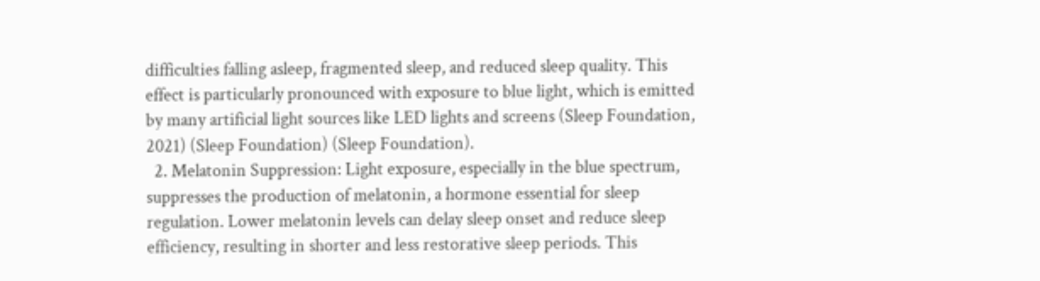difficulties falling asleep, fragmented sleep, and reduced sleep quality. This effect is particularly pronounced with exposure to blue light, which is emitted by many artificial light sources like LED lights and screens (Sleep Foundation, 2021) (Sleep Foundation) (Sleep Foundation).
  2. Melatonin Suppression: Light exposure, especially in the blue spectrum, suppresses the production of melatonin, a hormone essential for sleep regulation. Lower melatonin levels can delay sleep onset and reduce sleep efficiency, resulting in shorter and less restorative sleep periods. This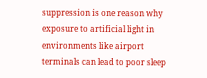suppression is one reason why exposure to artificial light in environments like airport terminals can lead to poor sleep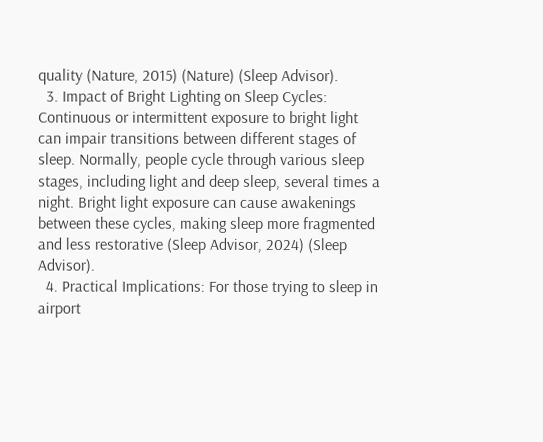quality (Nature, 2015) (Nature) (Sleep Advisor).
  3. Impact of Bright Lighting on Sleep Cycles: Continuous or intermittent exposure to bright light can impair transitions between different stages of sleep. Normally, people cycle through various sleep stages, including light and deep sleep, several times a night. Bright light exposure can cause awakenings between these cycles, making sleep more fragmented and less restorative (Sleep Advisor, 2024) (Sleep Advisor).
  4. Practical Implications: For those trying to sleep in airport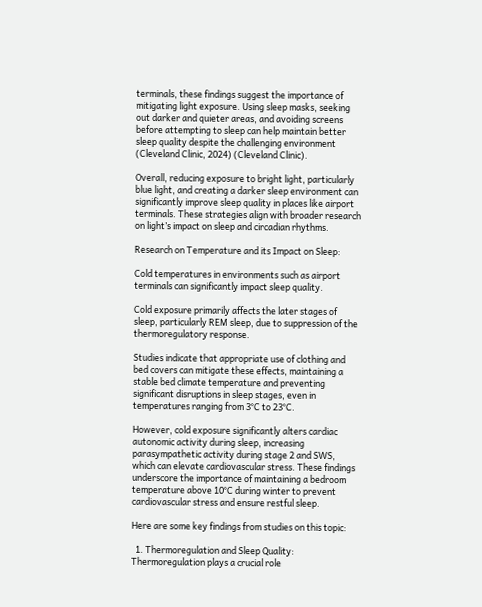terminals, these findings suggest the importance of mitigating light exposure. Using sleep masks, seeking out darker and quieter areas, and avoiding screens before attempting to sleep can help maintain better sleep quality despite the challenging environment (Cleveland Clinic, 2024) (Cleveland Clinic).

Overall, reducing exposure to bright light, particularly blue light, and creating a darker sleep environment can significantly improve sleep quality in places like airport terminals. These strategies align with broader research on light’s impact on sleep and circadian rhythms.

Research on Temperature and its Impact on Sleep:

Cold temperatures in environments such as airport terminals can significantly impact sleep quality.

Cold exposure primarily affects the later stages of sleep, particularly REM sleep, due to suppression of the thermoregulatory response.

Studies indicate that appropriate use of clothing and bed covers can mitigate these effects, maintaining a stable bed climate temperature and preventing significant disruptions in sleep stages, even in temperatures ranging from 3°C to 23°C.

However, cold exposure significantly alters cardiac autonomic activity during sleep, increasing parasympathetic activity during stage 2 and SWS, which can elevate cardiovascular stress. These findings underscore the importance of maintaining a bedroom temperature above 10°C during winter to prevent cardiovascular stress and ensure restful sleep.

Here are some key findings from studies on this topic:

  1. Thermoregulation and Sleep Quality: Thermoregulation plays a crucial role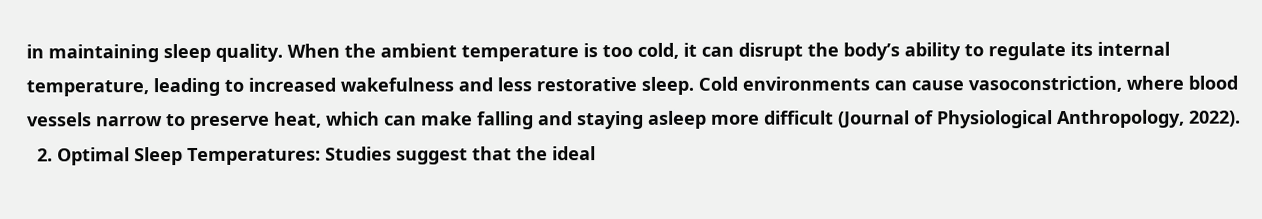in maintaining sleep quality. When the ambient temperature is too cold, it can disrupt the body’s ability to regulate its internal temperature, leading to increased wakefulness and less restorative sleep. Cold environments can cause vasoconstriction, where blood vessels narrow to preserve heat, which can make falling and staying asleep more difficult (Journal of Physiological Anthropology, 2022).
  2. Optimal Sleep Temperatures: Studies suggest that the ideal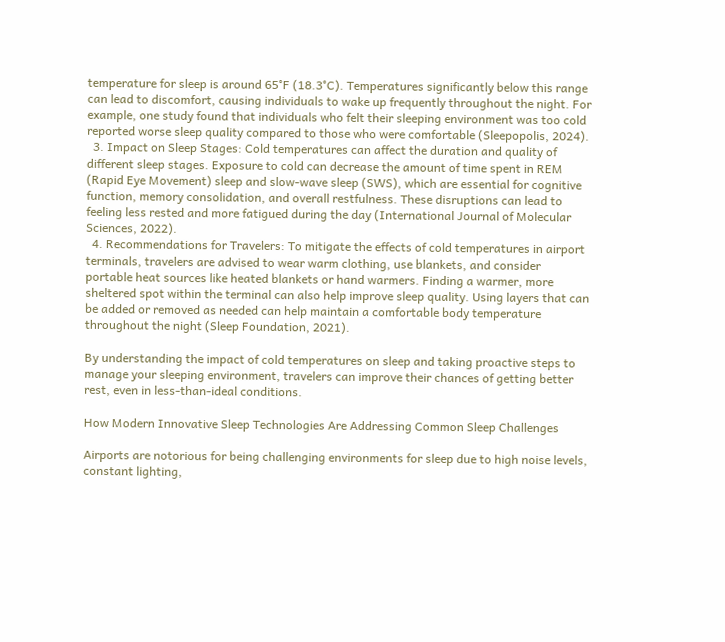temperature for sleep is around 65°F (18.3°C). Temperatures significantly below this range can lead to discomfort, causing individuals to wake up frequently throughout the night. For example, one study found that individuals who felt their sleeping environment was too cold reported worse sleep quality compared to those who were comfortable (Sleepopolis, 2024).
  3. Impact on Sleep Stages: Cold temperatures can affect the duration and quality of different sleep stages. Exposure to cold can decrease the amount of time spent in REM (Rapid Eye Movement) sleep and slow-wave sleep (SWS), which are essential for cognitive function, memory consolidation, and overall restfulness. These disruptions can lead to feeling less rested and more fatigued during the day (International Journal of Molecular Sciences, 2022).
  4. Recommendations for Travelers: To mitigate the effects of cold temperatures in airport terminals, travelers are advised to wear warm clothing, use blankets, and consider portable heat sources like heated blankets or hand warmers. Finding a warmer, more sheltered spot within the terminal can also help improve sleep quality. Using layers that can be added or removed as needed can help maintain a comfortable body temperature throughout the night (Sleep Foundation, 2021).

By understanding the impact of cold temperatures on sleep and taking proactive steps to manage your sleeping environment, travelers can improve their chances of getting better rest, even in less-than-ideal conditions.

How Modern Innovative Sleep Technologies Are Addressing Common Sleep Challenges

Airports are notorious for being challenging environments for sleep due to high noise levels, constant lighting,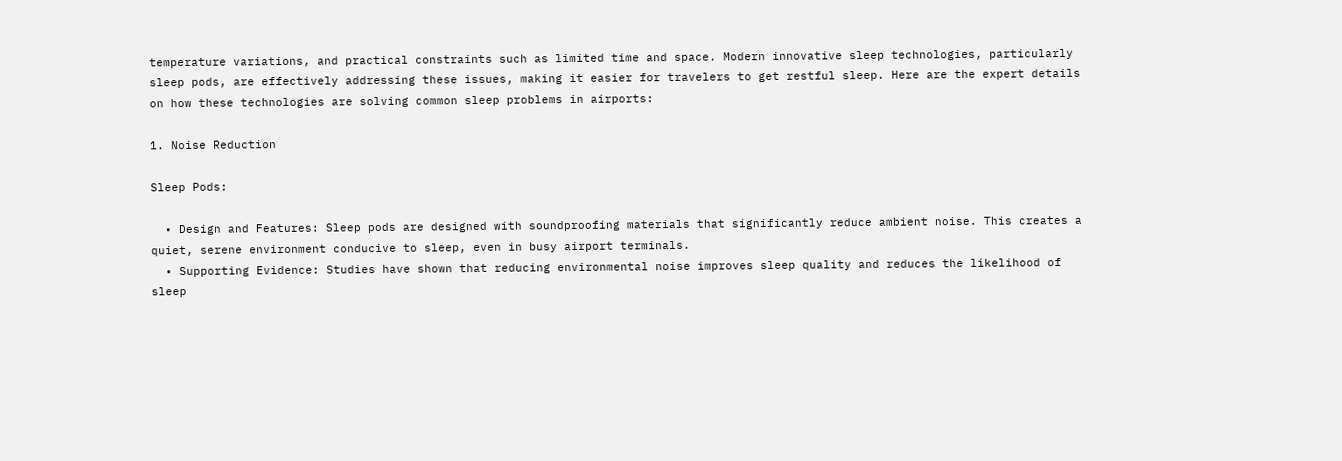temperature variations, and practical constraints such as limited time and space. Modern innovative sleep technologies, particularly sleep pods, are effectively addressing these issues, making it easier for travelers to get restful sleep. Here are the expert details on how these technologies are solving common sleep problems in airports:

1. Noise Reduction

Sleep Pods:

  • Design and Features: Sleep pods are designed with soundproofing materials that significantly reduce ambient noise. This creates a quiet, serene environment conducive to sleep, even in busy airport terminals.
  • Supporting Evidence: Studies have shown that reducing environmental noise improves sleep quality and reduces the likelihood of sleep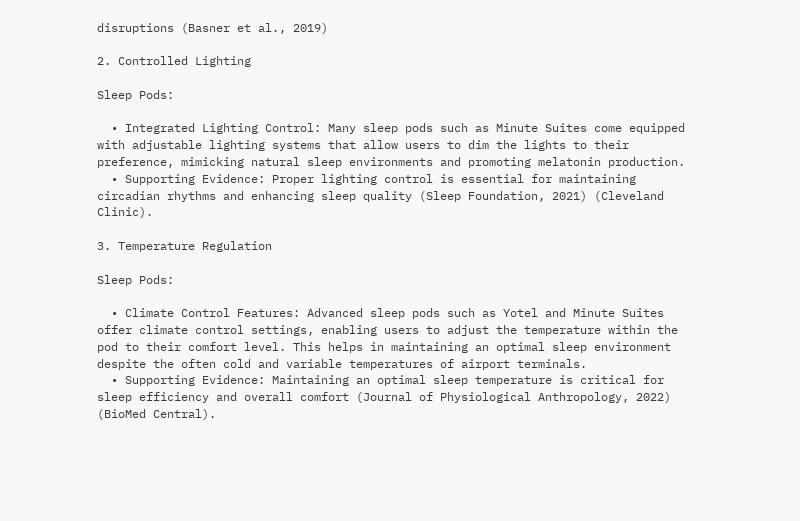disruptions (Basner et al., 2019)

2. Controlled Lighting

Sleep Pods:

  • Integrated Lighting Control: Many sleep pods such as Minute Suites come equipped with adjustable lighting systems that allow users to dim the lights to their preference, mimicking natural sleep environments and promoting melatonin production.
  • Supporting Evidence: Proper lighting control is essential for maintaining circadian rhythms and enhancing sleep quality (Sleep Foundation, 2021) (Cleveland Clinic).

3. Temperature Regulation

Sleep Pods:

  • Climate Control Features: Advanced sleep pods such as Yotel and Minute Suites offer climate control settings, enabling users to adjust the temperature within the pod to their comfort level. This helps in maintaining an optimal sleep environment despite the often cold and variable temperatures of airport terminals.
  • Supporting Evidence: Maintaining an optimal sleep temperature is critical for sleep efficiency and overall comfort (Journal of Physiological Anthropology, 2022) (BioMed Central).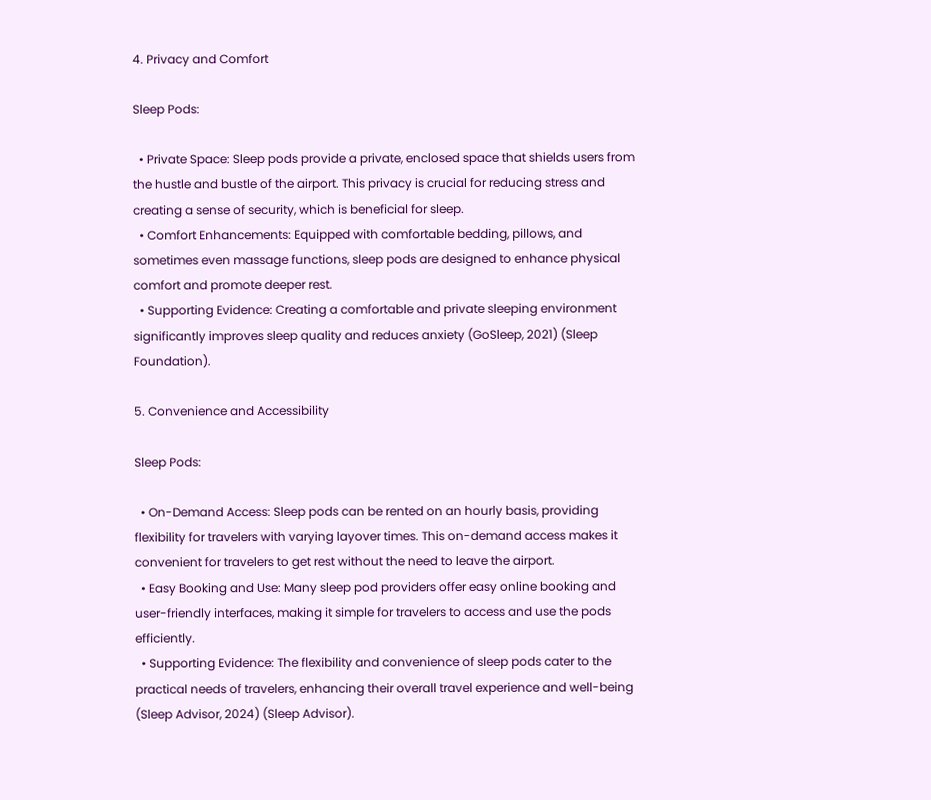4. Privacy and Comfort

Sleep Pods:

  • Private Space: Sleep pods provide a private, enclosed space that shields users from the hustle and bustle of the airport. This privacy is crucial for reducing stress and creating a sense of security, which is beneficial for sleep.
  • Comfort Enhancements: Equipped with comfortable bedding, pillows, and sometimes even massage functions, sleep pods are designed to enhance physical comfort and promote deeper rest.
  • Supporting Evidence: Creating a comfortable and private sleeping environment significantly improves sleep quality and reduces anxiety (GoSleep, 2021) (Sleep Foundation).

5. Convenience and Accessibility

Sleep Pods:

  • On-Demand Access: Sleep pods can be rented on an hourly basis, providing flexibility for travelers with varying layover times. This on-demand access makes it convenient for travelers to get rest without the need to leave the airport.
  • Easy Booking and Use: Many sleep pod providers offer easy online booking and user-friendly interfaces, making it simple for travelers to access and use the pods efficiently.
  • Supporting Evidence: The flexibility and convenience of sleep pods cater to the practical needs of travelers, enhancing their overall travel experience and well-being (Sleep Advisor, 2024) (Sleep Advisor).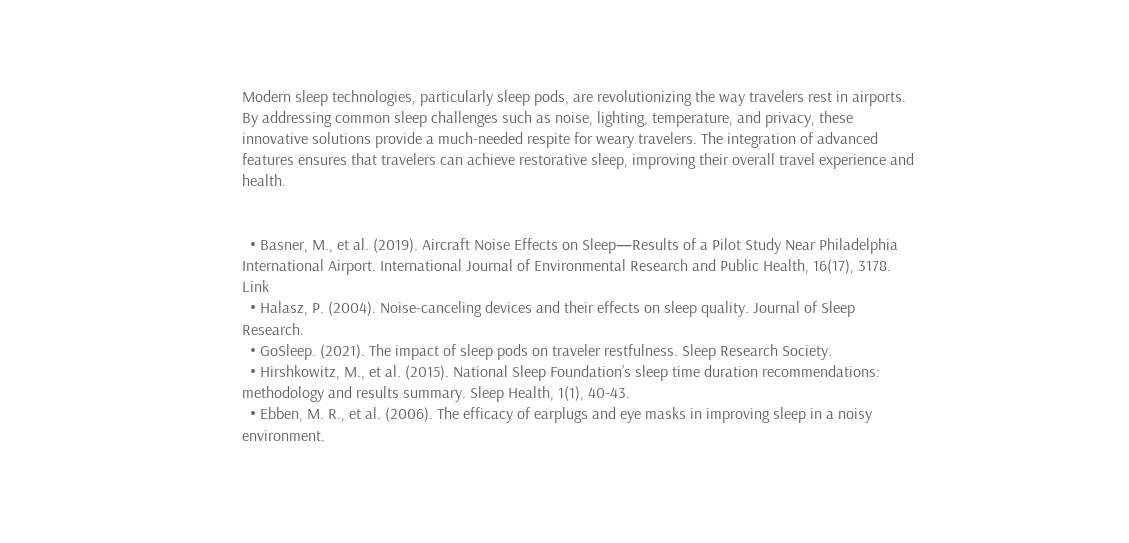Modern sleep technologies, particularly sleep pods, are revolutionizing the way travelers rest in airports. By addressing common sleep challenges such as noise, lighting, temperature, and privacy, these innovative solutions provide a much-needed respite for weary travelers. The integration of advanced features ensures that travelers can achieve restorative sleep, improving their overall travel experience and health.


  • Basner, M., et al. (2019). Aircraft Noise Effects on Sleep—Results of a Pilot Study Near Philadelphia International Airport. International Journal of Environmental Research and Public Health, 16(17), 3178. Link
  • Halasz, P. (2004). Noise-canceling devices and their effects on sleep quality. Journal of Sleep Research.
  • GoSleep. (2021). The impact of sleep pods on traveler restfulness. Sleep Research Society.
  • Hirshkowitz, M., et al. (2015). National Sleep Foundation’s sleep time duration recommendations: methodology and results summary. Sleep Health, 1(1), 40-43.
  • Ebben, M. R., et al. (2006). The efficacy of earplugs and eye masks in improving sleep in a noisy environment.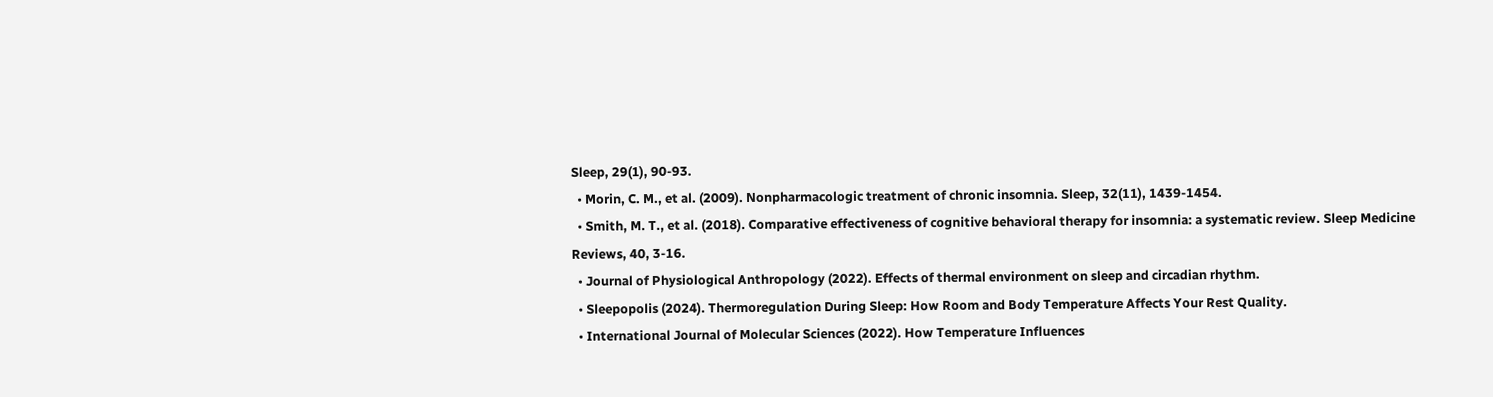Sleep, 29(1), 90-93.
  • Morin, C. M., et al. (2009). Nonpharmacologic treatment of chronic insomnia. Sleep, 32(11), 1439-1454.
  • Smith, M. T., et al. (2018). Comparative effectiveness of cognitive behavioral therapy for insomnia: a systematic review. Sleep Medicine Reviews, 40, 3-16.
  • Journal of Physiological Anthropology (2022). Effects of thermal environment on sleep and circadian rhythm.
  • Sleepopolis (2024). Thermoregulation During Sleep: How Room and Body Temperature Affects Your Rest Quality.
  • International Journal of Molecular Sciences (2022). How Temperature Influences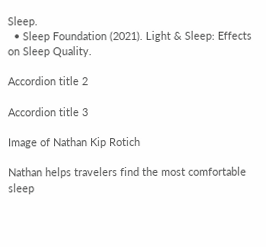Sleep.
  • Sleep Foundation (2021). Light & Sleep: Effects on Sleep Quality.

Accordion title 2

Accordion title 3

Image of Nathan Kip Rotich

Nathan helps travelers find the most comfortable sleep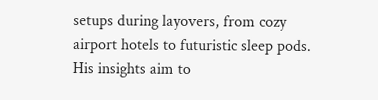setups during layovers, from cozy airport hotels to futuristic sleep pods. His insights aim to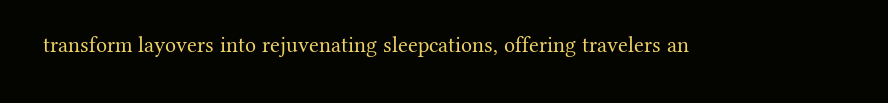transform layovers into rejuvenating sleepcations, offering travelers an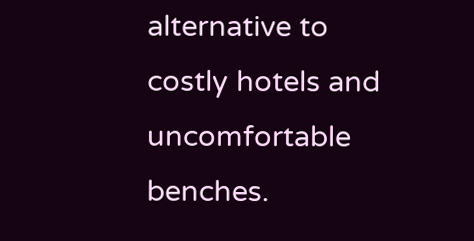alternative to costly hotels and uncomfortable benches.